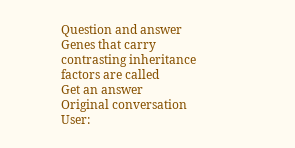Question and answer
Genes that carry contrasting inheritance factors are called
Get an answer
Original conversation
User: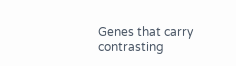Genes that carry contrasting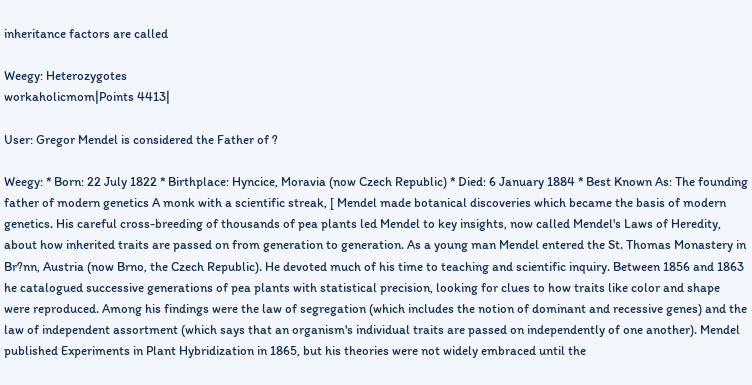inheritance factors are called

Weegy: Heterozygotes
workaholicmom|Points 4413|

User: Gregor Mendel is considered the Father of ?

Weegy: * Born: 22 July 1822 * Birthplace: Hyncice, Moravia (now Czech Republic) * Died: 6 January 1884 * Best Known As: The founding father of modern genetics A monk with a scientific streak, [ Mendel made botanical discoveries which became the basis of modern genetics. His careful cross-breeding of thousands of pea plants led Mendel to key insights, now called Mendel's Laws of Heredity, about how inherited traits are passed on from generation to generation. As a young man Mendel entered the St. Thomas Monastery in Br?nn, Austria (now Brno, the Czech Republic). He devoted much of his time to teaching and scientific inquiry. Between 1856 and 1863 he catalogued successive generations of pea plants with statistical precision, looking for clues to how traits like color and shape were reproduced. Among his findings were the law of segregation (which includes the notion of dominant and recessive genes) and the law of independent assortment (which says that an organism's individual traits are passed on independently of one another). Mendel published Experiments in Plant Hybridization in 1865, but his theories were not widely embraced until the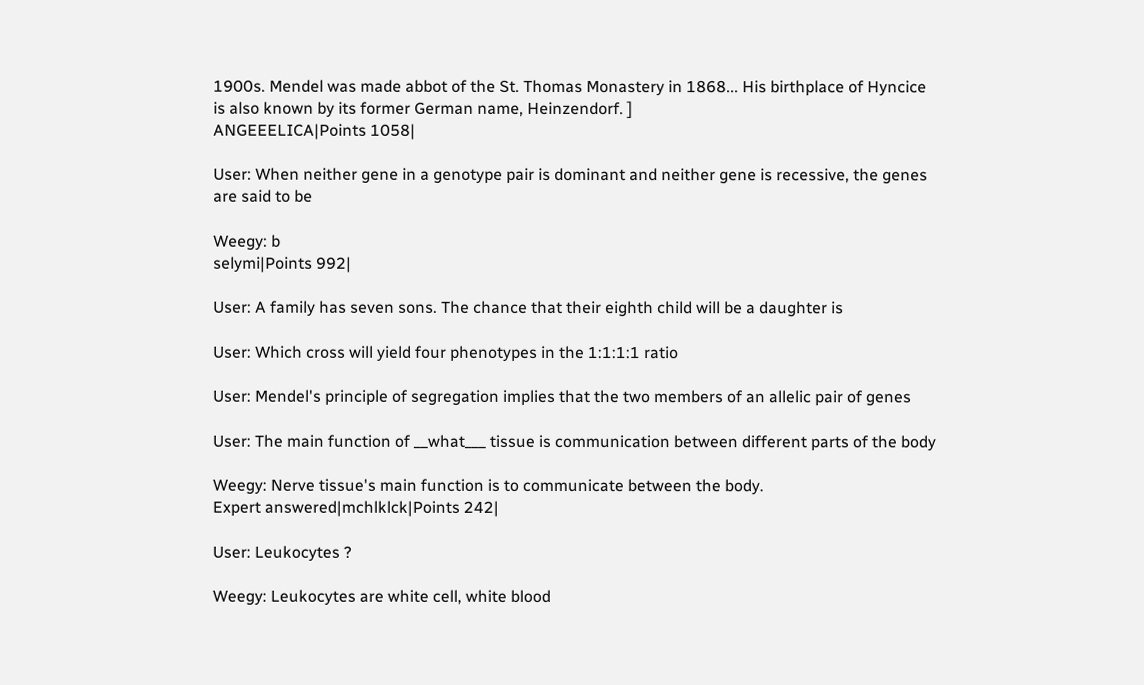1900s. Mendel was made abbot of the St. Thomas Monastery in 1868... His birthplace of Hyncice is also known by its former German name, Heinzendorf. ]
ANGEEELICA|Points 1058|

User: When neither gene in a genotype pair is dominant and neither gene is recessive, the genes are said to be

Weegy: b
selymi|Points 992|

User: A family has seven sons. The chance that their eighth child will be a daughter is

User: Which cross will yield four phenotypes in the 1:1:1:1 ratio

User: Mendel's principle of segregation implies that the two members of an allelic pair of genes

User: The main function of __what___ tissue is communication between different parts of the body

Weegy: Nerve tissue's main function is to communicate between the body.
Expert answered|mchlklck|Points 242|

User: Leukocytes ?

Weegy: Leukocytes are white cell, white blood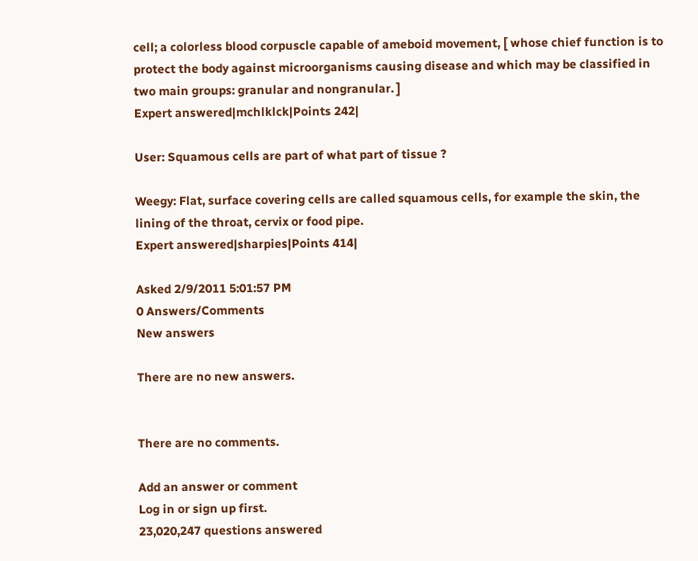cell; a colorless blood corpuscle capable of ameboid movement, [ whose chief function is to protect the body against microorganisms causing disease and which may be classified in two main groups: granular and nongranular. ]
Expert answered|mchlklck|Points 242|

User: Squamous cells are part of what part of tissue ?

Weegy: Flat, surface covering cells are called squamous cells, for example the skin, the lining of the throat, cervix or food pipe.
Expert answered|sharpies|Points 414|

Asked 2/9/2011 5:01:57 PM
0 Answers/Comments
New answers

There are no new answers.


There are no comments.

Add an answer or comment
Log in or sign up first.
23,020,247 questions answered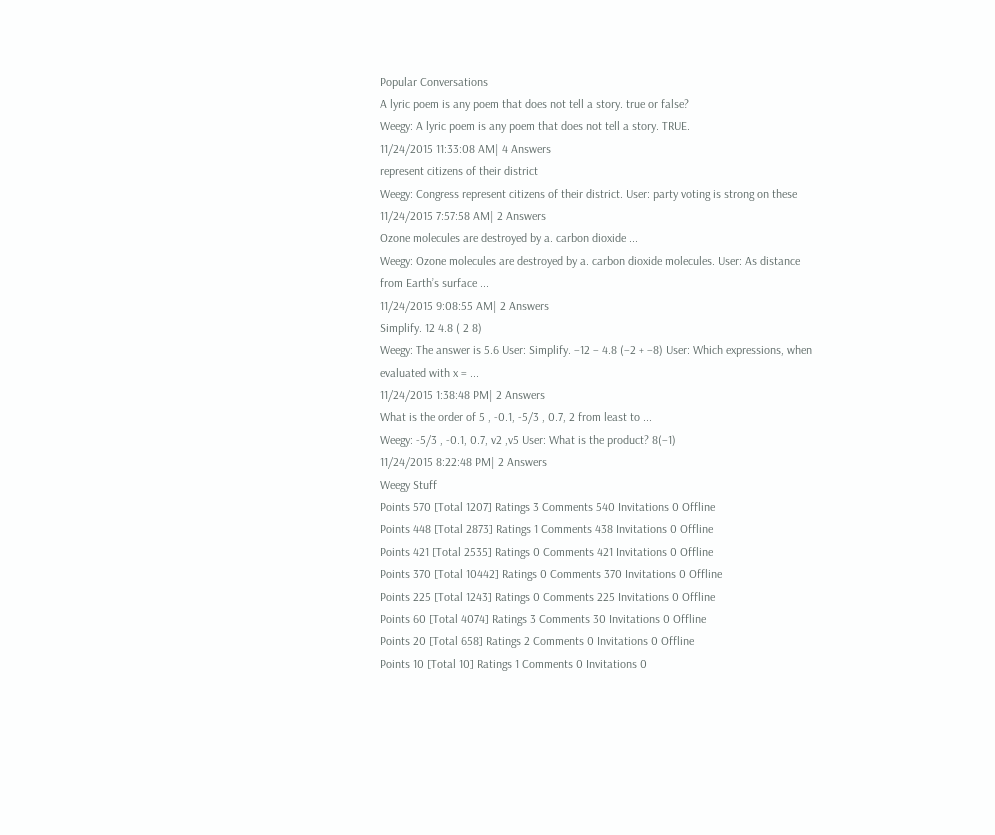Popular Conversations
A lyric poem is any poem that does not tell a story. true or false?
Weegy: A lyric poem is any poem that does not tell a story. TRUE.
11/24/2015 11:33:08 AM| 4 Answers
represent citizens of their district
Weegy: Congress represent citizens of their district. User: party voting is strong on these
11/24/2015 7:57:58 AM| 2 Answers
Ozone molecules are destroyed by a. carbon dioxide ...
Weegy: Ozone molecules are destroyed by a. carbon dioxide molecules. User: As distance from Earth’s surface ...
11/24/2015 9:08:55 AM| 2 Answers
Simplify. 12 4.8 ( 2 8)
Weegy: The answer is 5.6 User: Simplify. –12 – 4.8 (–2 + –8) User: Which expressions, when evaluated with x = ...
11/24/2015 1:38:48 PM| 2 Answers
What is the order of 5 , -0.1, -5/3 , 0.7, 2 from least to ...
Weegy: -5/3 , -0.1, 0.7, v2 ,v5 User: What is the product? 8(–1)
11/24/2015 8:22:48 PM| 2 Answers
Weegy Stuff
Points 570 [Total 1207] Ratings 3 Comments 540 Invitations 0 Offline
Points 448 [Total 2873] Ratings 1 Comments 438 Invitations 0 Offline
Points 421 [Total 2535] Ratings 0 Comments 421 Invitations 0 Offline
Points 370 [Total 10442] Ratings 0 Comments 370 Invitations 0 Offline
Points 225 [Total 1243] Ratings 0 Comments 225 Invitations 0 Offline
Points 60 [Total 4074] Ratings 3 Comments 30 Invitations 0 Offline
Points 20 [Total 658] Ratings 2 Comments 0 Invitations 0 Offline
Points 10 [Total 10] Ratings 1 Comments 0 Invitations 0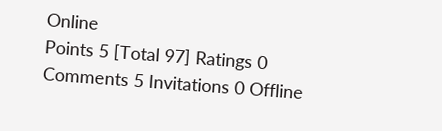Online
Points 5 [Total 97] Ratings 0 Comments 5 Invitations 0 Offline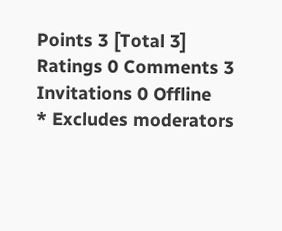Points 3 [Total 3] Ratings 0 Comments 3 Invitations 0 Offline
* Excludes moderators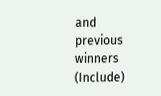and previous
winners (Include)